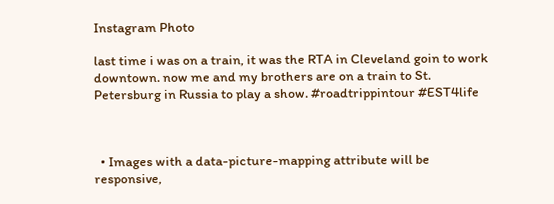Instagram Photo

last time i was on a train, it was the RTA in Cleveland goin to work downtown. now me and my brothers are on a train to St. Petersburg in Russia to play a show. #roadtrippintour #EST4life



  • Images with a data-picture-mapping attribute will be responsive,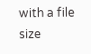with a file size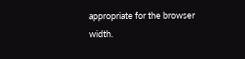appropriate for the browser width.